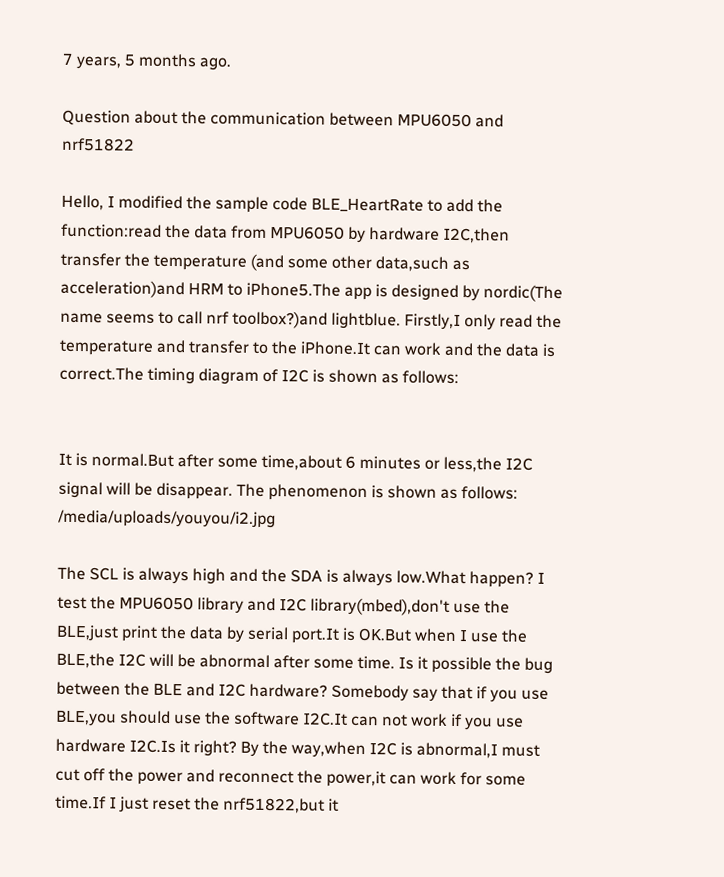7 years, 5 months ago.

Question about the communication between MPU6050 and nrf51822

Hello, I modified the sample code BLE_HeartRate to add the function:read the data from MPU6050 by hardware I2C,then transfer the temperature (and some other data,such as acceleration)and HRM to iPhone5.The app is designed by nordic(The name seems to call nrf toolbox?)and lightblue. Firstly,I only read the temperature and transfer to the iPhone.It can work and the data is correct.The timing diagram of I2C is shown as follows:


It is normal.But after some time,about 6 minutes or less,the I2C signal will be disappear. The phenomenon is shown as follows: /media/uploads/youyou/i2.jpg

The SCL is always high and the SDA is always low.What happen? I test the MPU6050 library and I2C library(mbed),don't use the BLE,just print the data by serial port.It is OK.But when I use the BLE,the I2C will be abnormal after some time. Is it possible the bug between the BLE and I2C hardware? Somebody say that if you use BLE,you should use the software I2C.It can not work if you use hardware I2C.Is it right? By the way,when I2C is abnormal,I must cut off the power and reconnect the power,it can work for some time.If I just reset the nrf51822,but it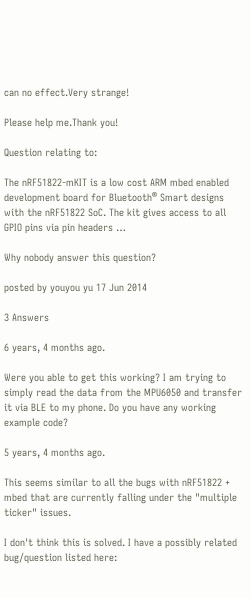can no effect.Very strange!

Please help me.Thank you!

Question relating to:

The nRF51822-mKIT is a low cost ARM mbed enabled development board for Bluetooth® Smart designs with the nRF51822 SoC. The kit gives access to all GPIO pins via pin headers …

Why nobody answer this question?

posted by youyou yu 17 Jun 2014

3 Answers

6 years, 4 months ago.

Were you able to get this working? I am trying to simply read the data from the MPU6050 and transfer it via BLE to my phone. Do you have any working example code?

5 years, 4 months ago.

This seems similar to all the bugs with nRF51822 + mbed that are currently falling under the "multiple ticker" issues.

I don't think this is solved. I have a possibly related bug/question listed here: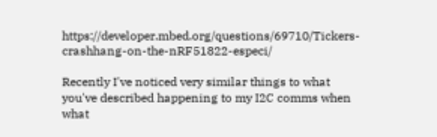https://developer.mbed.org/questions/69710/Tickers-crashhang-on-the-nRF51822-especi/

Recently I've noticed very similar things to what you've described happening to my I2C comms when what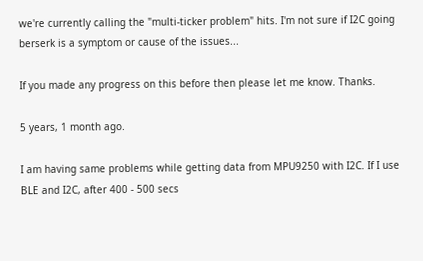we're currently calling the "multi-ticker problem" hits. I'm not sure if I2C going berserk is a symptom or cause of the issues...

If you made any progress on this before then please let me know. Thanks.

5 years, 1 month ago.

I am having same problems while getting data from MPU9250 with I2C. If I use BLE and I2C, after 400 - 500 secs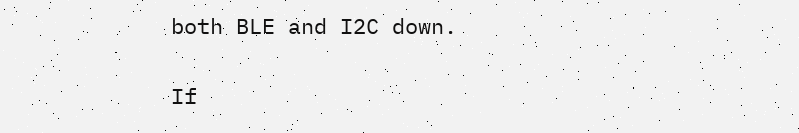both BLE and I2C down.

If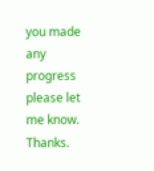you made any progress please let me know. Thanks.